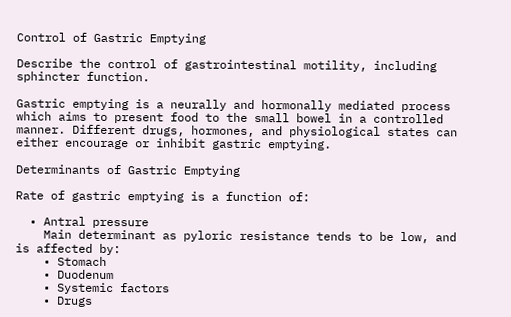Control of Gastric Emptying

Describe the control of gastrointestinal motility, including sphincter function.

Gastric emptying is a neurally and hormonally mediated process which aims to present food to the small bowel in a controlled manner. Different drugs, hormones, and physiological states can either encourage or inhibit gastric emptying.

Determinants of Gastric Emptying

Rate of gastric emptying is a function of:

  • Antral pressure
    Main determinant as pyloric resistance tends to be low, and is affected by:
    • Stomach
    • Duodenum
    • Systemic factors
    • Drugs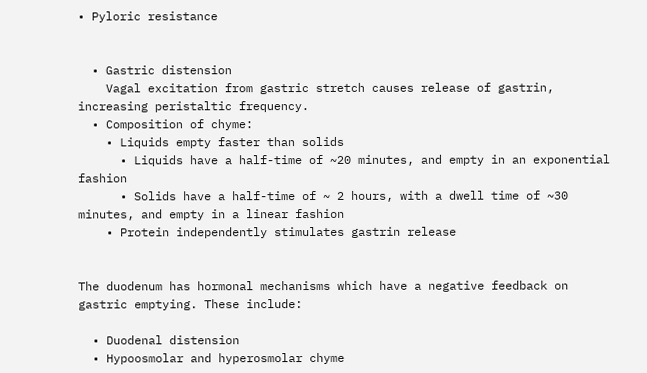• Pyloric resistance


  • Gastric distension
    Vagal excitation from gastric stretch causes release of gastrin, increasing peristaltic frequency.
  • Composition of chyme:
    • Liquids empty faster than solids
      • Liquids have a half-time of ~20 minutes, and empty in an exponential fashion
      • Solids have a half-time of ~ 2 hours, with a dwell time of ~30 minutes, and empty in a linear fashion
    • Protein independently stimulates gastrin release


The duodenum has hormonal mechanisms which have a negative feedback on gastric emptying. These include:

  • Duodenal distension
  • Hypoosmolar and hyperosmolar chyme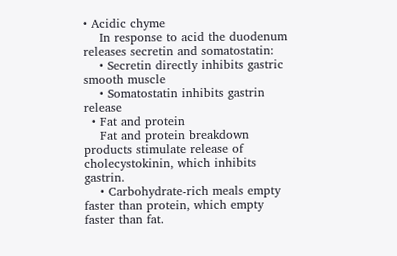• Acidic chyme
    In response to acid the duodenum releases secretin and somatostatin:
    • Secretin directly inhibits gastric smooth muscle
    • Somatostatin inhibits gastrin release
  • Fat and protein
    Fat and protein breakdown products stimulate release of cholecystokinin, which inhibits gastrin.
    • Carbohydrate-rich meals empty faster than protein, which empty faster than fat.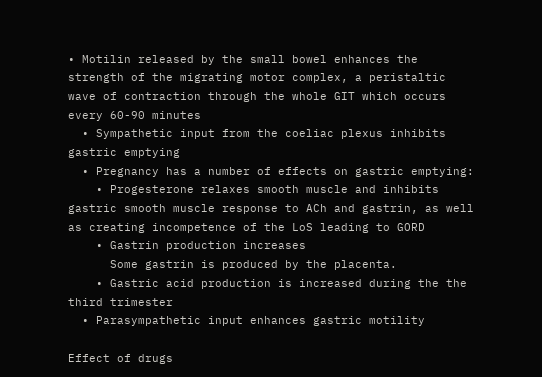• Motilin released by the small bowel enhances the strength of the migrating motor complex, a peristaltic wave of contraction through the whole GIT which occurs every 60-90 minutes
  • Sympathetic input from the coeliac plexus inhibits gastric emptying
  • Pregnancy has a number of effects on gastric emptying:
    • Progesterone relaxes smooth muscle and inhibits gastric smooth muscle response to ACh and gastrin, as well as creating incompetence of the LoS leading to GORD
    • Gastrin production increases
      Some gastrin is produced by the placenta.
    • Gastric acid production is increased during the the third trimester
  • Parasympathetic input enhances gastric motility

Effect of drugs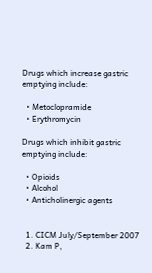Drugs which increase gastric emptying include:

  • Metoclopramide
  • Erythromycin

Drugs which inhibit gastric emptying include:

  • Opioids
  • Alcohol
  • Anticholinergic agents


  1. CICM July/September 2007
  2. Kam P,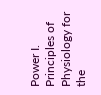Power I. Principles of Physiology for the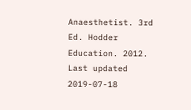Anaesthetist. 3rd Ed. Hodder Education. 2012.
Last updated 2019-07-18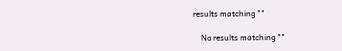results matching ""

    No results matching ""